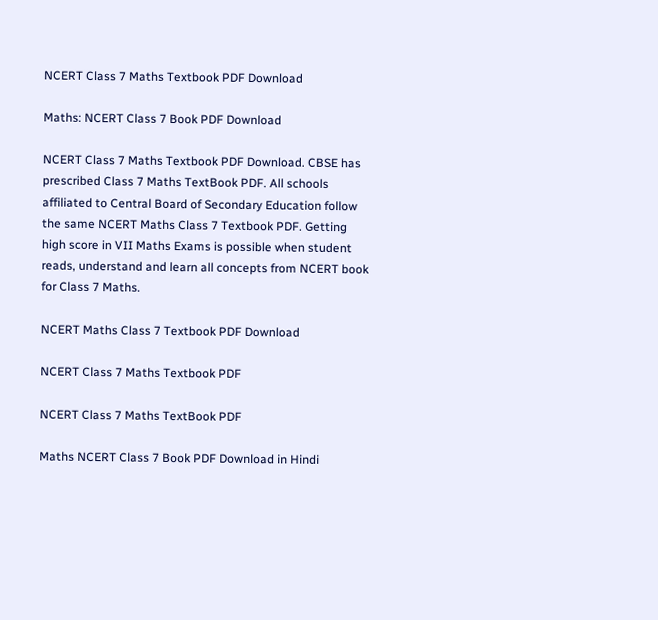NCERT Class 7 Maths Textbook PDF Download

Maths: NCERT Class 7 Book PDF Download

NCERT Class 7 Maths Textbook PDF Download. CBSE has prescribed Class 7 Maths TextBook PDF. All schools affiliated to Central Board of Secondary Education follow the same NCERT Maths Class 7 Textbook PDF. Getting high score in VII Maths Exams is possible when student reads, understand and learn all concepts from NCERT book for Class 7 Maths.

NCERT Maths Class 7 Textbook PDF Download

NCERT Class 7 Maths Textbook PDF

NCERT Class 7 Maths TextBook PDF

Maths NCERT Class 7 Book PDF Download in Hindi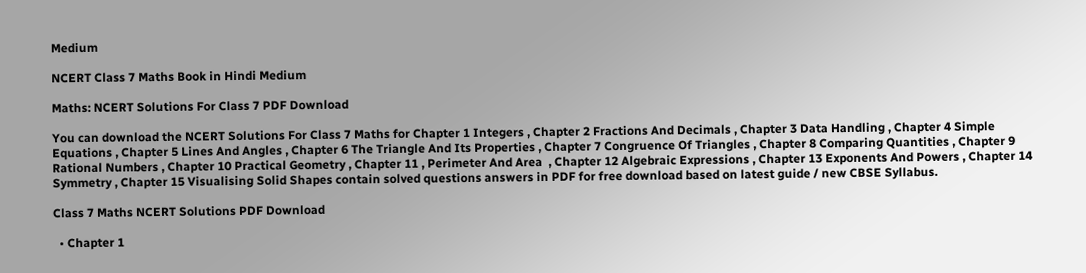Medium

NCERT Class 7 Maths Book in Hindi Medium

Maths: NCERT Solutions For Class 7 PDF Download

You can download the NCERT Solutions For Class 7 Maths for Chapter 1 Integers , Chapter 2 Fractions And Decimals , Chapter 3 Data Handling , Chapter 4 Simple Equations , Chapter 5 Lines And Angles , Chapter 6 The Triangle And Its Properties , Chapter 7 Congruence Of Triangles , Chapter 8 Comparing Quantities , Chapter 9 Rational Numbers , Chapter 10 Practical Geometry , Chapter 11 , Perimeter And Area  , Chapter 12 Algebraic Expressions , Chapter 13 Exponents And Powers , Chapter 14 Symmetry , Chapter 15 Visualising Solid Shapes contain solved questions answers in PDF for free download based on latest guide / new CBSE Syllabus.

Class 7 Maths NCERT Solutions PDF Download

  • Chapter 1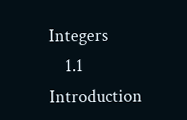Integers
    1.1 Introduction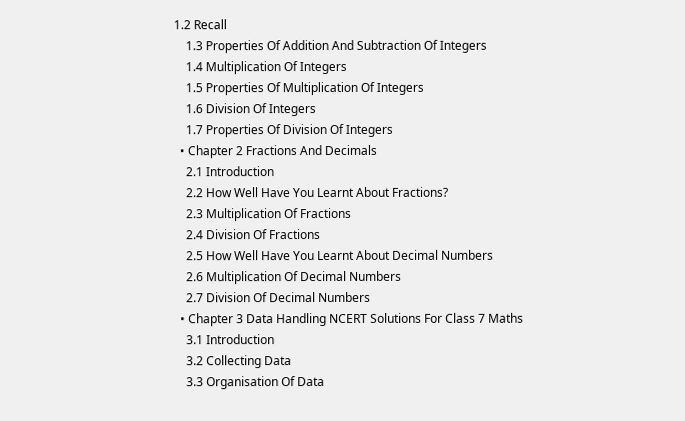1.2 Recall
    1.3 Properties Of Addition And Subtraction Of Integers
    1.4 Multiplication Of Integers
    1.5 Properties Of Multiplication Of Integers
    1.6 Division Of Integers
    1.7 Properties Of Division Of Integers
  • Chapter 2 Fractions And Decimals
    2.1 Introduction
    2.2 How Well Have You Learnt About Fractions?
    2.3 Multiplication Of Fractions
    2.4 Division Of Fractions
    2.5 How Well Have You Learnt About Decimal Numbers
    2.6 Multiplication Of Decimal Numbers
    2.7 Division Of Decimal Numbers
  • Chapter 3 Data Handling NCERT Solutions For Class 7 Maths
    3.1 Introduction
    3.2 Collecting Data
    3.3 Organisation Of Data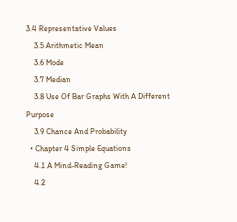3.4 Representative Values
    3.5 Arithmetic Mean
    3.6 Mode
    3.7 Median
    3.8 Use Of Bar Graphs With A Different Purpose
    3.9 Chance And Probability
  • Chapter 4 Simple Equations
    4.1 A Mind-Reading Game!
    4.2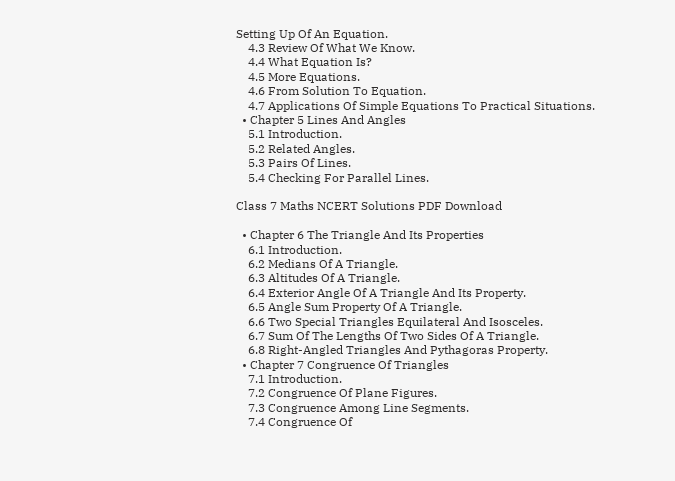Setting Up Of An Equation.
    4.3 Review Of What We Know.
    4.4 What Equation Is?
    4.5 More Equations.
    4.6 From Solution To Equation.
    4.7 Applications Of Simple Equations To Practical Situations.
  • Chapter 5 Lines And Angles
    5.1 Introduction.
    5.2 Related Angles.
    5.3 Pairs Of Lines.
    5.4 Checking For Parallel Lines.

Class 7 Maths NCERT Solutions PDF Download

  • Chapter 6 The Triangle And Its Properties
    6.1 Introduction.
    6.2 Medians Of A Triangle.
    6.3 Altitudes Of A Triangle.
    6.4 Exterior Angle Of A Triangle And Its Property.
    6.5 Angle Sum Property Of A Triangle.
    6.6 Two Special Triangles Equilateral And Isosceles.
    6.7 Sum Of The Lengths Of Two Sides Of A Triangle.
    6.8 Right-Angled Triangles And Pythagoras Property.
  • Chapter 7 Congruence Of Triangles
    7.1 Introduction.
    7.2 Congruence Of Plane Figures.
    7.3 Congruence Among Line Segments.
    7.4 Congruence Of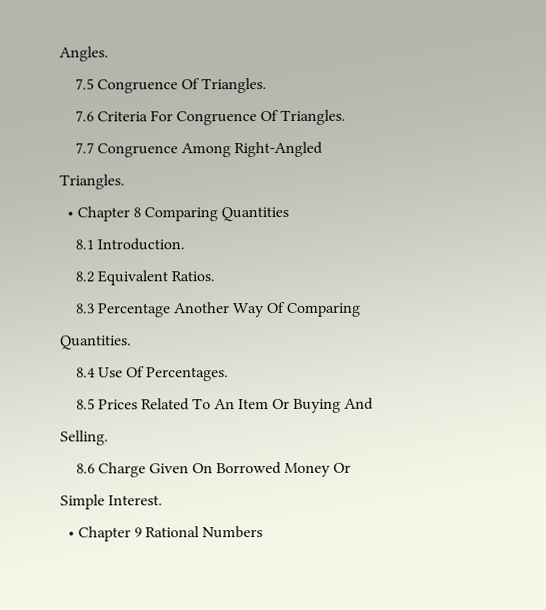Angles.
    7.5 Congruence Of Triangles.
    7.6 Criteria For Congruence Of Triangles.
    7.7 Congruence Among Right-Angled Triangles.
  • Chapter 8 Comparing Quantities
    8.1 Introduction.
    8.2 Equivalent Ratios.
    8.3 Percentage Another Way Of Comparing Quantities.
    8.4 Use Of Percentages.
    8.5 Prices Related To An Item Or Buying And Selling.
    8.6 Charge Given On Borrowed Money Or Simple Interest.
  • Chapter 9 Rational Numbers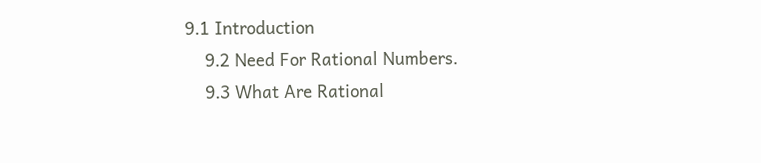9.1 Introduction
    9.2 Need For Rational Numbers.
    9.3 What Are Rational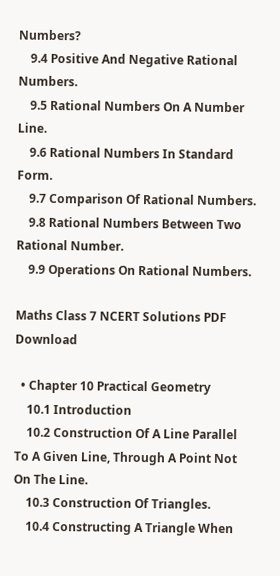Numbers?
    9.4 Positive And Negative Rational Numbers.
    9.5 Rational Numbers On A Number Line.
    9.6 Rational Numbers In Standard Form.
    9.7 Comparison Of Rational Numbers.
    9.8 Rational Numbers Between Two Rational Number.
    9.9 Operations On Rational Numbers.

Maths Class 7 NCERT Solutions PDF Download

  • Chapter 10 Practical Geometry
    10.1 Introduction
    10.2 Construction Of A Line Parallel To A Given Line, Through A Point Not On The Line.
    10.3 Construction Of Triangles.
    10.4 Constructing A Triangle When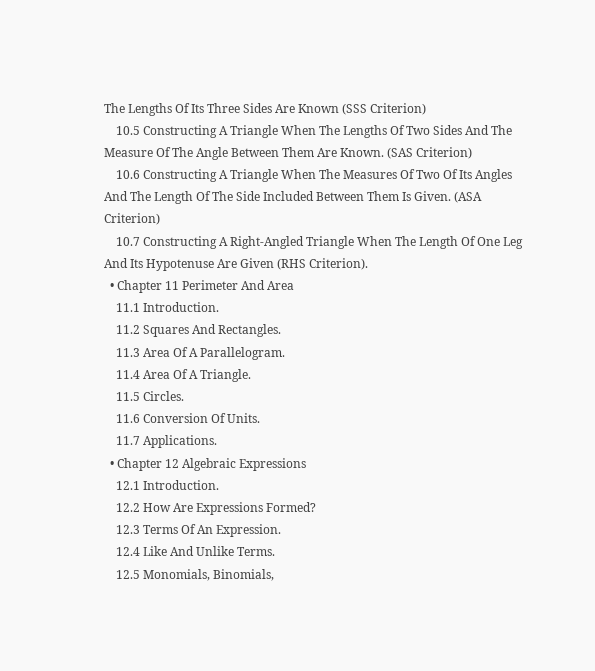The Lengths Of Its Three Sides Are Known (SSS Criterion)
    10.5 Constructing A Triangle When The Lengths Of Two Sides And The Measure Of The Angle Between Them Are Known. (SAS Criterion)
    10.6 Constructing A Triangle When The Measures Of Two Of Its Angles And The Length Of The Side Included Between Them Is Given. (ASA Criterion)
    10.7 Constructing A Right-Angled Triangle When The Length Of One Leg And Its Hypotenuse Are Given (RHS Criterion).
  • Chapter 11 Perimeter And Area
    11.1 Introduction.
    11.2 Squares And Rectangles.
    11.3 Area Of A Parallelogram.
    11.4 Area Of A Triangle.
    11.5 Circles.
    11.6 Conversion Of Units.
    11.7 Applications.
  • Chapter 12 Algebraic Expressions
    12.1 Introduction.
    12.2 How Are Expressions Formed?
    12.3 Terms Of An Expression.
    12.4 Like And Unlike Terms.
    12.5 Monomials, Binomials,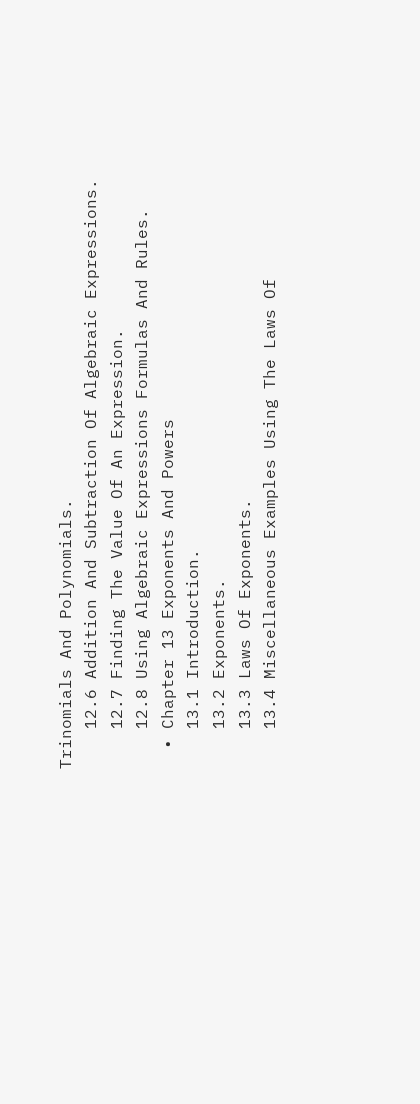Trinomials And Polynomials.
    12.6 Addition And Subtraction Of Algebraic Expressions.
    12.7 Finding The Value Of An Expression.
    12.8 Using Algebraic Expressions Formulas And Rules.
  • Chapter 13 Exponents And Powers
    13.1 Introduction.
    13.2 Exponents.
    13.3 Laws Of Exponents.
    13.4 Miscellaneous Examples Using The Laws Of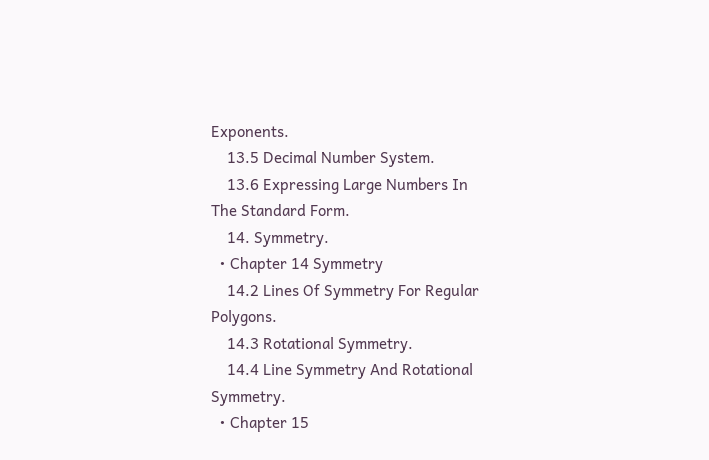Exponents.
    13.5 Decimal Number System.
    13.6 Expressing Large Numbers In The Standard Form.
    14. Symmetry.
  • Chapter 14 Symmetry
    14.2 Lines Of Symmetry For Regular Polygons.
    14.3 Rotational Symmetry.
    14.4 Line Symmetry And Rotational Symmetry.
  • Chapter 15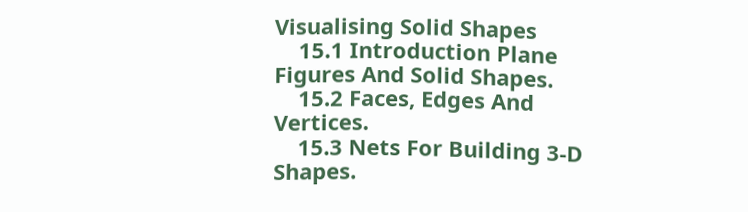Visualising Solid Shapes
    15.1 Introduction Plane Figures And Solid Shapes.
    15.2 Faces, Edges And Vertices.
    15.3 Nets For Building 3-D Shapes.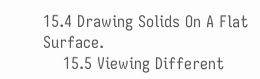15.4 Drawing Solids On A Flat Surface.
    15.5 Viewing Different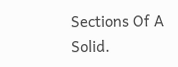Sections Of A Solid.